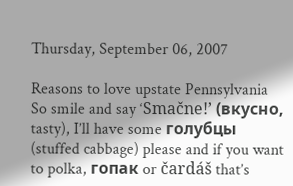Thursday, September 06, 2007

Reasons to love upstate Pennsylvania
So smile and say ‘Smačne!’ (вкусно, tasty), I’ll have some голубцы (stuffed cabbage) please and if you want to polka, гопак or čardáš that’s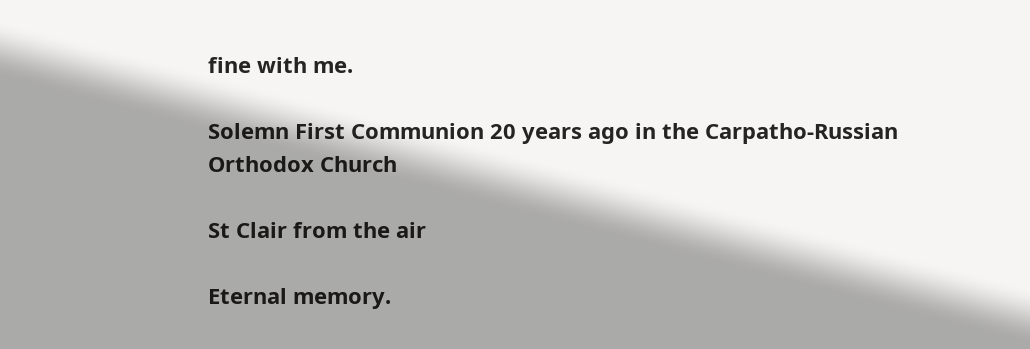fine with me.

Solemn First Communion 20 years ago in the Carpatho-Russian Orthodox Church

St Clair from the air

Eternal memory.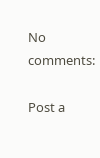No comments:

Post a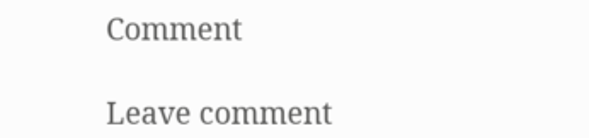Comment

Leave comment